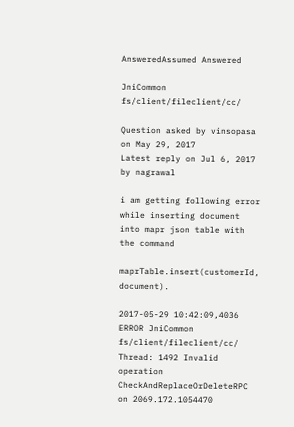AnsweredAssumed Answered

JniCommon fs/client/fileclient/cc/

Question asked by vinsopasa on May 29, 2017
Latest reply on Jul 6, 2017 by nagrawal

i am getting following error while inserting document into mapr json table with the command

maprTable.insert(customerId, document).

2017-05-29 10:42:09,4036 ERROR JniCommon fs/client/fileclient/cc/ Thread: 1492 Invalid operation CheckAndReplaceOrDeleteRPC on 2069.172.1054470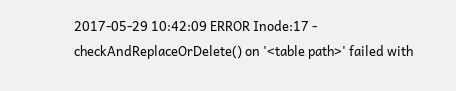2017-05-29 10:42:09 ERROR Inode:17 - checkAndReplaceOrDelete() on '<table path>' failed with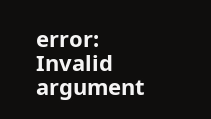error: Invalid argument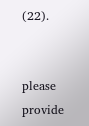(22).


please provide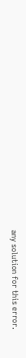any solution for this error.